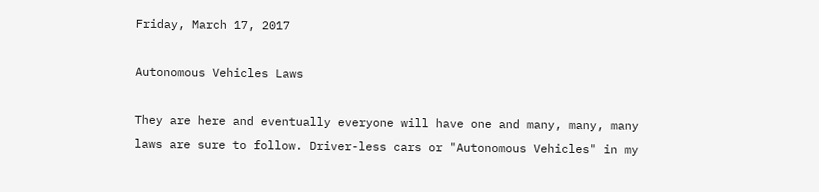Friday, March 17, 2017

Autonomous Vehicles Laws

They are here and eventually everyone will have one and many, many, many laws are sure to follow. Driver-less cars or "Autonomous Vehicles" in my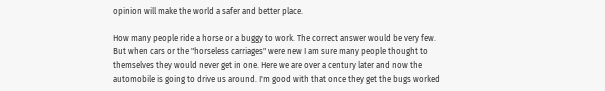opinion will make the world a safer and better place.

How many people ride a horse or a buggy to work. The correct answer would be very few. But when cars or the "horseless carriages" were new I am sure many people thought to themselves they would never get in one. Here we are over a century later and now the automobile is going to drive us around. I'm good with that once they get the bugs worked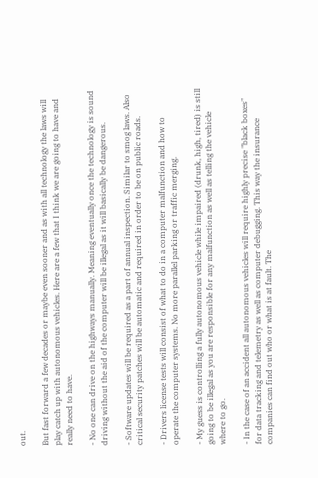out.

But fast forward a few decades or maybe even sooner and as with all technology the laws will play catch up with autonomous vehicles. Here are a few that I think we are going to have and really need to have.

- No one can drive on the highways manually. Meaning eventually once the technology is sound driving without the aid of the computer will be illegal as it will basically be dangerous.

- Software updates will be required as a part of annual inspection. Similar to smog laws. Also critical security patches will be automatic and required in order to be on public roads.

- Drivers license tests will consist of what to do in a computer malfunction and how to operate the computer systems. No more parallel parking or traffic merging.

- My guess is controlling a fully autonomous vehicle while impaired (drunk, high, tired) is still going to be illegal as you are responsible for any malfunction as well as telling the vehicle where to go.

- In the case of an accident all autonomous vehicles will require highly precise "black boxes" for data tracking and telemetry as well as computer debugging. This way the insurance companies can find out who or what is at fault. The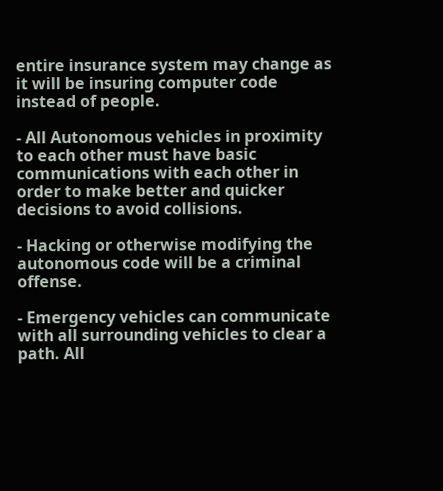entire insurance system may change as it will be insuring computer code instead of people.

- All Autonomous vehicles in proximity to each other must have basic communications with each other in order to make better and quicker decisions to avoid collisions.

- Hacking or otherwise modifying the autonomous code will be a criminal offense.

- Emergency vehicles can communicate with all surrounding vehicles to clear a path. All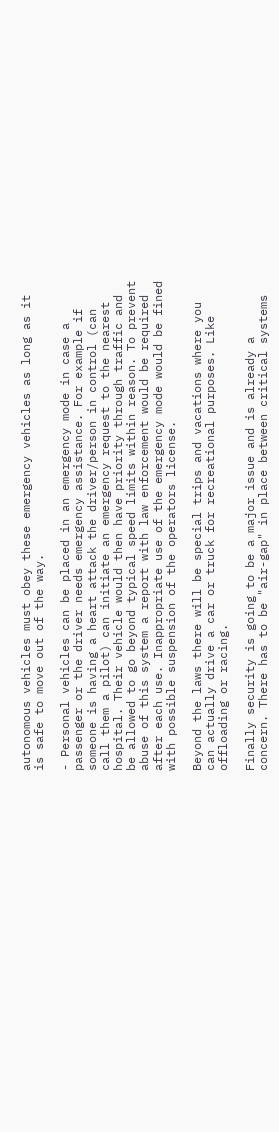autonomous vehicles must obey these emergency vehicles as long as it is safe to move out of the way.

- Personal vehicles can be placed in an emergency mode in case a passenger or the driver needs emergency assistance. For example if someone is having a heart attack the driver/person in control (can call them a pilot) can initiate an emergency request to the nearest hospital. Their vehicle would then have priority through traffic and be allowed to go beyond typical speed limits within reason. To prevent abuse of this system a report with law enforcement would be required after each use. Inappropriate use of the emergency mode would be fined with possible suspension of the operators license.

Beyond the laws there will be special trips and vacations where you can actually drive a car or truck for recreational purposes. Like offloading or racing.

Finally security is going to be a major issue and is already a concern. There has to be "air-gap" in place between critical systems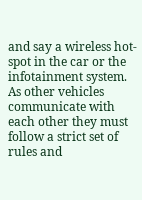and say a wireless hot-spot in the car or the infotainment system. As other vehicles communicate with each other they must follow a strict set of rules and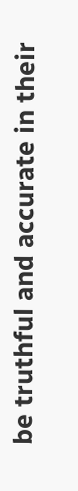be truthful and accurate in their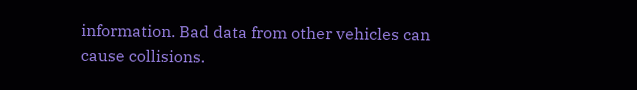information. Bad data from other vehicles can cause collisions.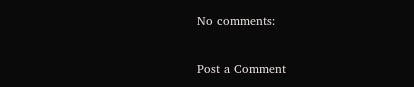No comments:

Post a Comment